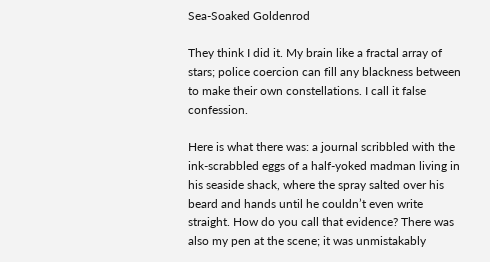Sea-Soaked Goldenrod

They think I did it. My brain like a fractal array of stars; police coercion can fill any blackness between to make their own constellations. I call it false confession.

Here is what there was: a journal scribbled with the ink-scrabbled eggs of a half-yoked madman living in his seaside shack, where the spray salted over his beard and hands until he couldn’t even write straight. How do you call that evidence? There was also my pen at the scene; it was unmistakably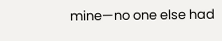mine—no one else had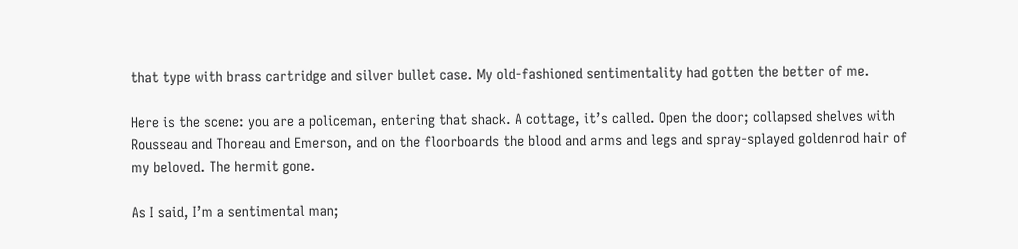that type with brass cartridge and silver bullet case. My old-fashioned sentimentality had gotten the better of me.

Here is the scene: you are a policeman, entering that shack. A cottage, it’s called. Open the door; collapsed shelves with Rousseau and Thoreau and Emerson, and on the floorboards the blood and arms and legs and spray-splayed goldenrod hair of my beloved. The hermit gone.

As I said, I’m a sentimental man;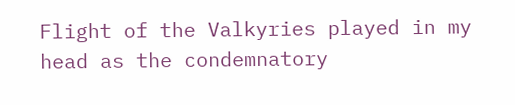Flight of the Valkyries played in my head as the condemnatory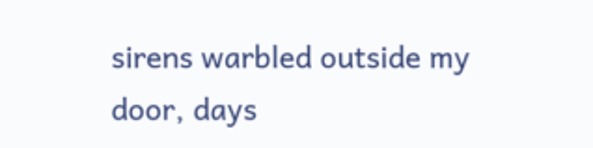sirens warbled outside my door, days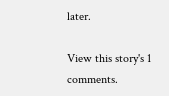later.

View this story's 1 comments.